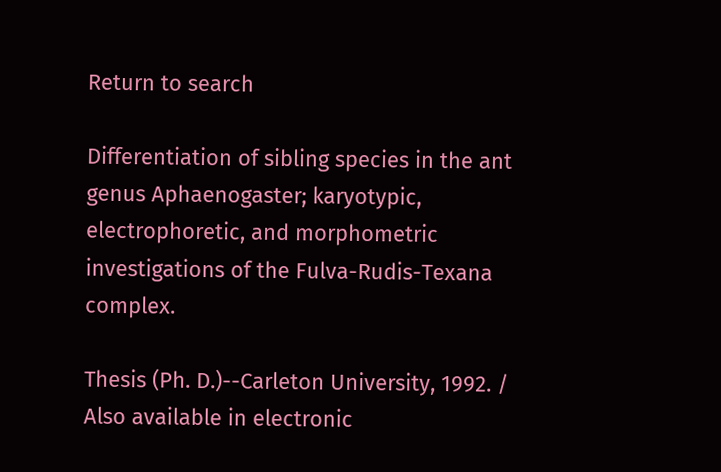Return to search

Differentiation of sibling species in the ant genus Aphaenogaster; karyotypic, electrophoretic, and morphometric investigations of the Fulva-Rudis-Texana complex.

Thesis (Ph. D.)--Carleton University, 1992. / Also available in electronic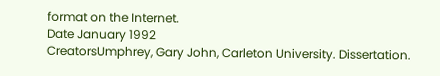format on the Internet.
Date January 1992
CreatorsUmphrey, Gary John, Carleton University. Dissertation.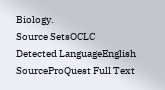Biology.
Source SetsOCLC
Detected LanguageEnglish
SourceProQuest Full Text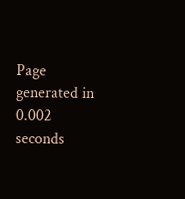Page generated in 0.002 seconds